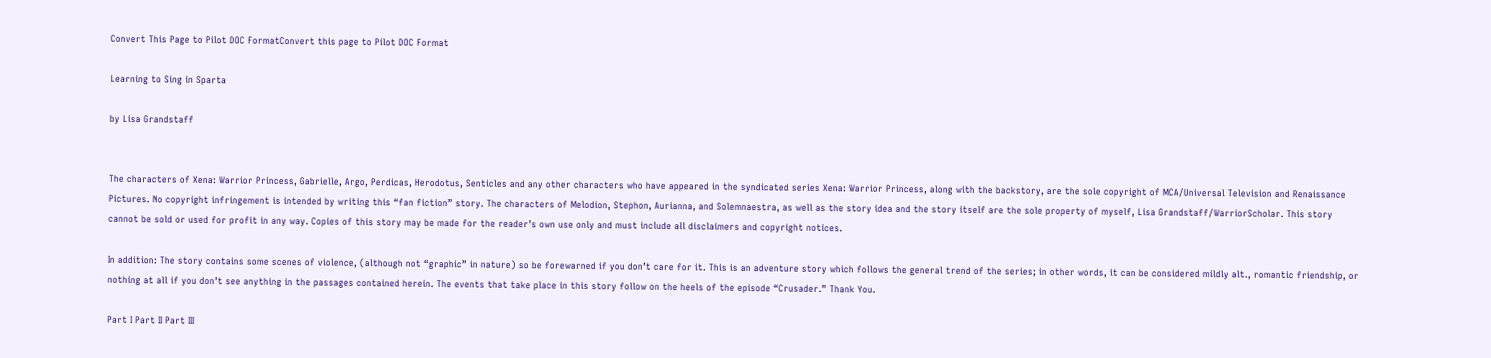Convert This Page to Pilot DOC FormatConvert this page to Pilot DOC Format

Learning to Sing in Sparta

by Lisa Grandstaff


The characters of Xena: Warrior Princess, Gabrielle, Argo, Perdicas, Herodotus, Senticles and any other characters who have appeared in the syndicated series Xena: Warrior Princess, along with the backstory, are the sole copyright of MCA/Universal Television and Renaissance Pictures. No copyright infringement is intended by writing this “fan fiction” story. The characters of Melodion, Stephon, Aurianna, and Solemnaestra, as well as the story idea and the story itself are the sole property of myself, Lisa Grandstaff/WarriorScholar. This story cannot be sold or used for profit in any way. Copies of this story may be made for the reader’s own use only and must include all disclaimers and copyright notices.

In addition: The story contains some scenes of violence, (although not “graphic” in nature) so be forewarned if you don’t care for it. This is an adventure story which follows the general trend of the series; in other words, it can be considered mildly alt., romantic friendship, or nothing at all if you don’t see anything in the passages contained herein. The events that take place in this story follow on the heels of the episode “Crusader.” Thank You.

Part I Part II Part III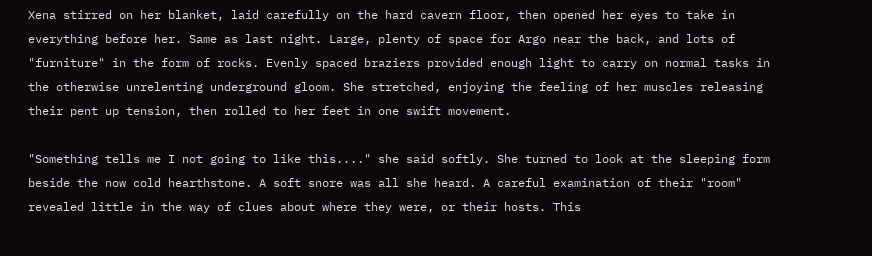Xena stirred on her blanket, laid carefully on the hard cavern floor, then opened her eyes to take in everything before her. Same as last night. Large, plenty of space for Argo near the back, and lots of "furniture" in the form of rocks. Evenly spaced braziers provided enough light to carry on normal tasks in the otherwise unrelenting underground gloom. She stretched, enjoying the feeling of her muscles releasing their pent up tension, then rolled to her feet in one swift movement.

"Something tells me I not going to like this...." she said softly. She turned to look at the sleeping form beside the now cold hearthstone. A soft snore was all she heard. A careful examination of their "room" revealed little in the way of clues about where they were, or their hosts. This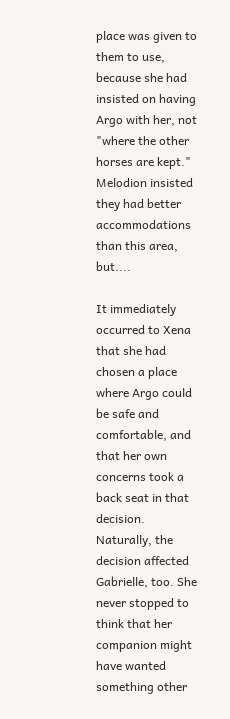place was given to them to use, because she had insisted on having Argo with her, not "where the other horses are kept." Melodion insisted they had better accommodations than this area, but....

It immediately occurred to Xena that she had chosen a place where Argo could be safe and comfortable, and that her own concerns took a back seat in that decision. Naturally, the decision affected Gabrielle, too. She never stopped to think that her companion might have wanted something other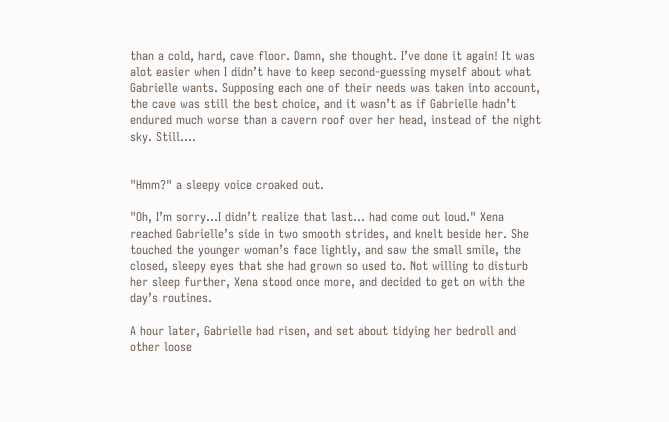than a cold, hard, cave floor. Damn, she thought. I’ve done it again! It was alot easier when I didn’t have to keep second-guessing myself about what Gabrielle wants. Supposing each one of their needs was taken into account, the cave was still the best choice, and it wasn’t as if Gabrielle hadn’t endured much worse than a cavern roof over her head, instead of the night sky. Still....


"Hmm?" a sleepy voice croaked out.

"Oh, I’m sorry...I didn’t realize that last... had come out loud." Xena reached Gabrielle’s side in two smooth strides, and knelt beside her. She touched the younger woman’s face lightly, and saw the small smile, the closed, sleepy eyes that she had grown so used to. Not willing to disturb her sleep further, Xena stood once more, and decided to get on with the day’s routines.

A hour later, Gabrielle had risen, and set about tidying her bedroll and other loose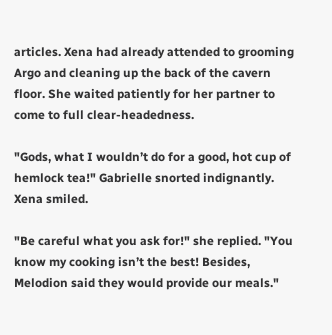articles. Xena had already attended to grooming Argo and cleaning up the back of the cavern floor. She waited patiently for her partner to come to full clear-headedness.

"Gods, what I wouldn’t do for a good, hot cup of hemlock tea!" Gabrielle snorted indignantly. Xena smiled.

"Be careful what you ask for!" she replied. "You know my cooking isn’t the best! Besides, Melodion said they would provide our meals."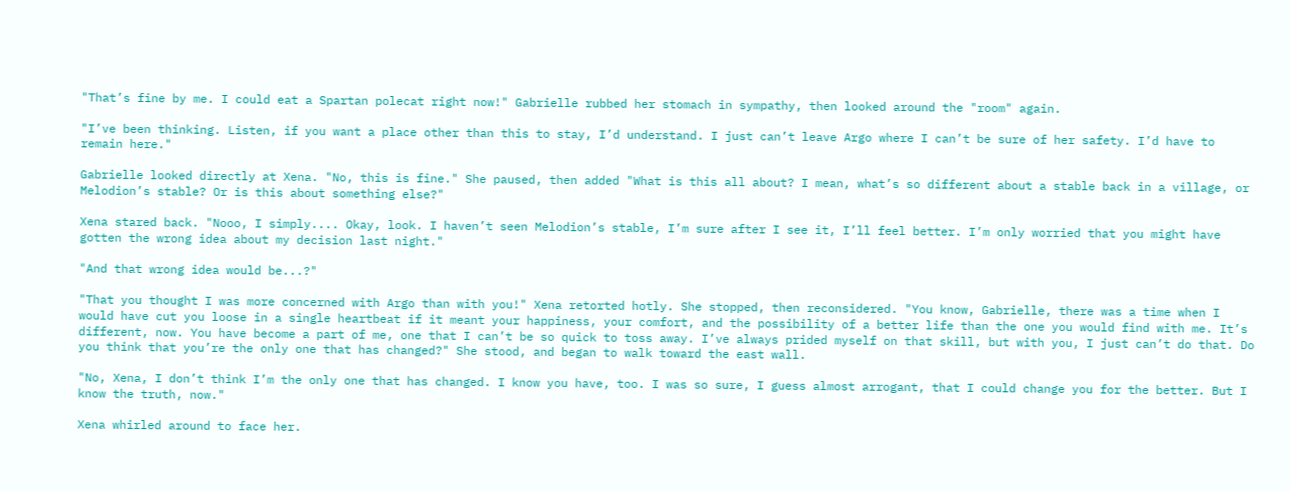"That’s fine by me. I could eat a Spartan polecat right now!" Gabrielle rubbed her stomach in sympathy, then looked around the "room" again.

"I’ve been thinking. Listen, if you want a place other than this to stay, I’d understand. I just can’t leave Argo where I can’t be sure of her safety. I’d have to remain here."

Gabrielle looked directly at Xena. "No, this is fine." She paused, then added "What is this all about? I mean, what’s so different about a stable back in a village, or Melodion’s stable? Or is this about something else?"

Xena stared back. "Nooo, I simply.... Okay, look. I haven’t seen Melodion’s stable, I’m sure after I see it, I’ll feel better. I’m only worried that you might have gotten the wrong idea about my decision last night."

"And that wrong idea would be...?"

"That you thought I was more concerned with Argo than with you!" Xena retorted hotly. She stopped, then reconsidered. "You know, Gabrielle, there was a time when I would have cut you loose in a single heartbeat if it meant your happiness, your comfort, and the possibility of a better life than the one you would find with me. It’s different, now. You have become a part of me, one that I can’t be so quick to toss away. I’ve always prided myself on that skill, but with you, I just can’t do that. Do you think that you’re the only one that has changed?" She stood, and began to walk toward the east wall.

"No, Xena, I don’t think I’m the only one that has changed. I know you have, too. I was so sure, I guess almost arrogant, that I could change you for the better. But I know the truth, now."

Xena whirled around to face her.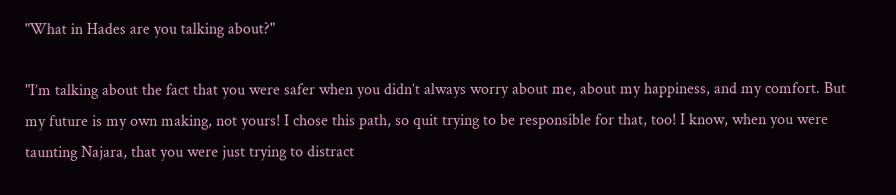"What in Hades are you talking about?"

"I’m talking about the fact that you were safer when you didn’t always worry about me, about my happiness, and my comfort. But my future is my own making, not yours! I chose this path, so quit trying to be responsible for that, too! I know, when you were taunting Najara, that you were just trying to distract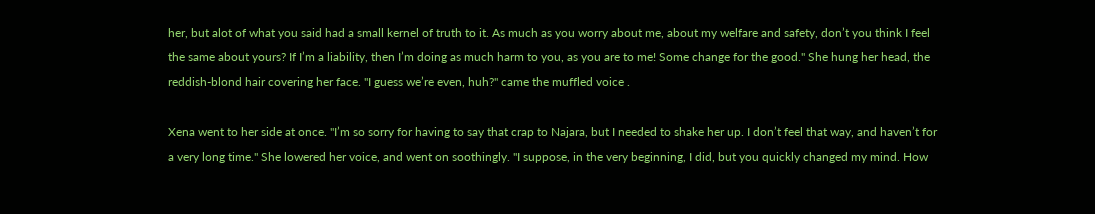her, but alot of what you said had a small kernel of truth to it. As much as you worry about me, about my welfare and safety, don’t you think I feel the same about yours? If I’m a liability, then I’m doing as much harm to you, as you are to me! Some change for the good." She hung her head, the reddish-blond hair covering her face. "I guess we’re even, huh?" came the muffled voice .

Xena went to her side at once. "I’m so sorry for having to say that crap to Najara, but I needed to shake her up. I don’t feel that way, and haven’t for a very long time." She lowered her voice, and went on soothingly. "I suppose, in the very beginning, I did, but you quickly changed my mind. How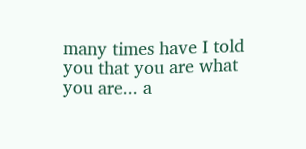many times have I told you that you are what you are... a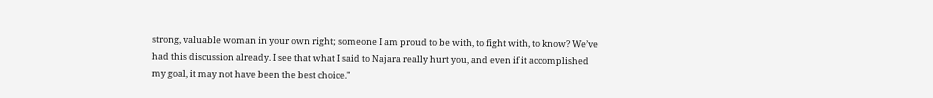strong, valuable woman in your own right; someone I am proud to be with, to fight with, to know? We’ve had this discussion already. I see that what I said to Najara really hurt you, and even if it accomplished my goal, it may not have been the best choice."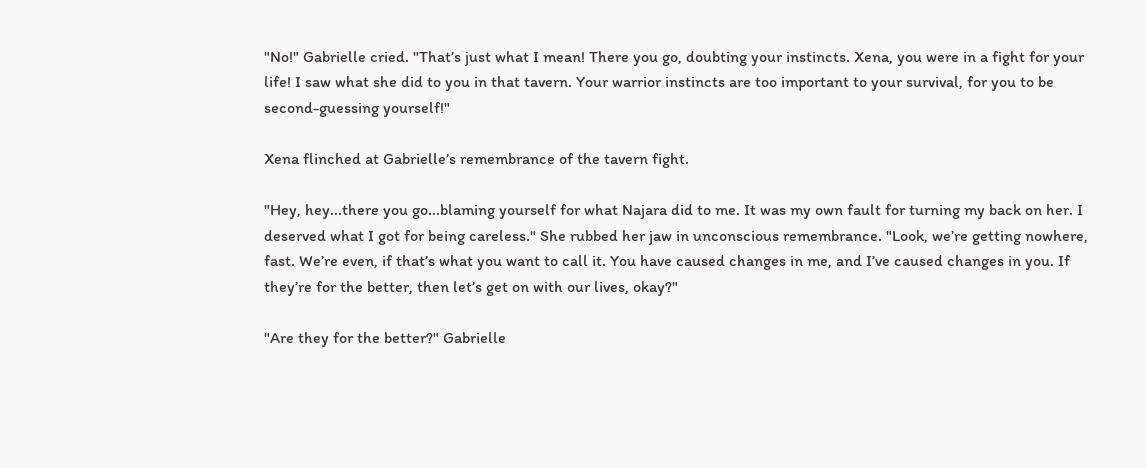"No!" Gabrielle cried. "That’s just what I mean! There you go, doubting your instincts. Xena, you were in a fight for your life! I saw what she did to you in that tavern. Your warrior instincts are too important to your survival, for you to be second-guessing yourself!"

Xena flinched at Gabrielle’s remembrance of the tavern fight.

"Hey, hey...there you go...blaming yourself for what Najara did to me. It was my own fault for turning my back on her. I deserved what I got for being careless." She rubbed her jaw in unconscious remembrance. "Look, we’re getting nowhere, fast. We’re even, if that’s what you want to call it. You have caused changes in me, and I’ve caused changes in you. If they’re for the better, then let’s get on with our lives, okay?"

"Are they for the better?" Gabrielle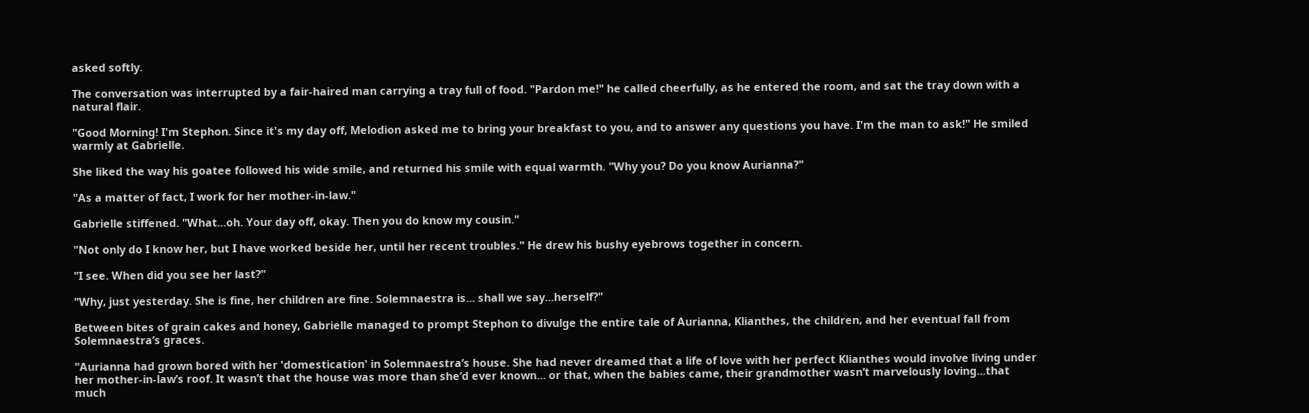asked softly.

The conversation was interrupted by a fair-haired man carrying a tray full of food. "Pardon me!" he called cheerfully, as he entered the room, and sat the tray down with a natural flair.

"Good Morning! I'm Stephon. Since it's my day off, Melodion asked me to bring your breakfast to you, and to answer any questions you have. I'm the man to ask!" He smiled warmly at Gabrielle.

She liked the way his goatee followed his wide smile, and returned his smile with equal warmth. "Why you? Do you know Aurianna?"

"As a matter of fact, I work for her mother-in-law."

Gabrielle stiffened. "What...oh. Your day off, okay. Then you do know my cousin."

"Not only do I know her, but I have worked beside her, until her recent troubles." He drew his bushy eyebrows together in concern.

"I see. When did you see her last?"

"Why, just yesterday. She is fine, her children are fine. Solemnaestra is... shall we say...herself?"

Between bites of grain cakes and honey, Gabrielle managed to prompt Stephon to divulge the entire tale of Aurianna, Klianthes, the children, and her eventual fall from Solemnaestra’s graces.

"Aurianna had grown bored with her 'domestication' in Solemnaestra’s house. She had never dreamed that a life of love with her perfect Klianthes would involve living under her mother-in-law’s roof. It wasn’t that the house was more than she’d ever known... or that, when the babies came, their grandmother wasn’t marvelously loving...that much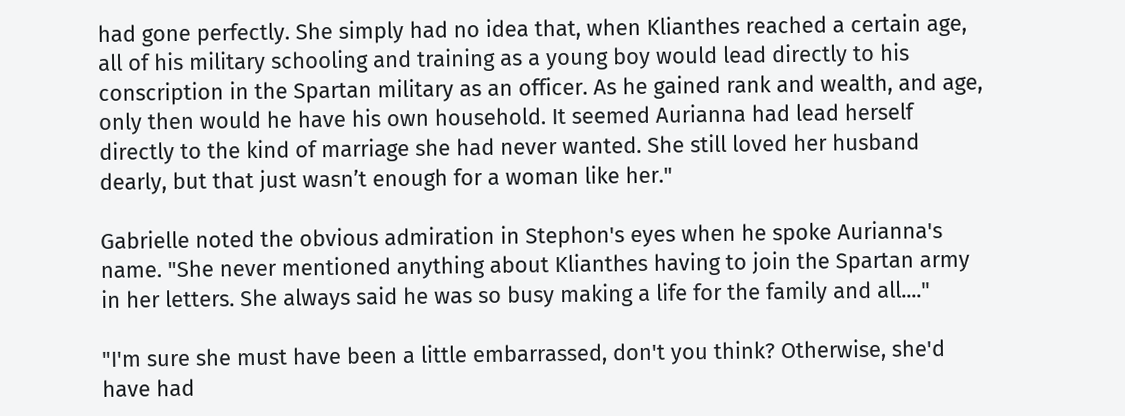had gone perfectly. She simply had no idea that, when Klianthes reached a certain age, all of his military schooling and training as a young boy would lead directly to his conscription in the Spartan military as an officer. As he gained rank and wealth, and age, only then would he have his own household. It seemed Aurianna had lead herself directly to the kind of marriage she had never wanted. She still loved her husband dearly, but that just wasn’t enough for a woman like her."

Gabrielle noted the obvious admiration in Stephon's eyes when he spoke Aurianna's name. "She never mentioned anything about Klianthes having to join the Spartan army in her letters. She always said he was so busy making a life for the family and all...."

"I'm sure she must have been a little embarrassed, don't you think? Otherwise, she'd have had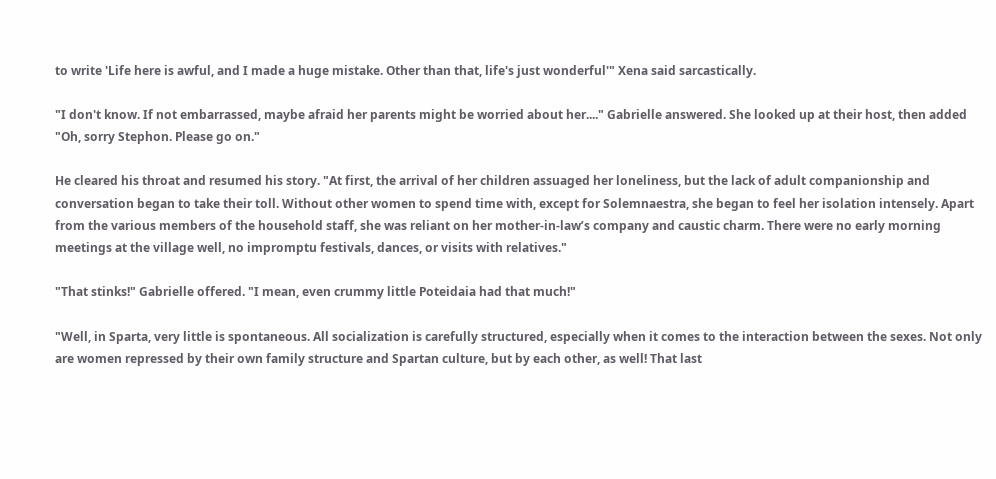to write 'Life here is awful, and I made a huge mistake. Other than that, life's just wonderful'" Xena said sarcastically.

"I don't know. If not embarrassed, maybe afraid her parents might be worried about her...." Gabrielle answered. She looked up at their host, then added "Oh, sorry Stephon. Please go on."

He cleared his throat and resumed his story. "At first, the arrival of her children assuaged her loneliness, but the lack of adult companionship and conversation began to take their toll. Without other women to spend time with, except for Solemnaestra, she began to feel her isolation intensely. Apart from the various members of the household staff, she was reliant on her mother-in-law’s company and caustic charm. There were no early morning meetings at the village well, no impromptu festivals, dances, or visits with relatives."

"That stinks!" Gabrielle offered. "I mean, even crummy little Poteidaia had that much!"

"Well, in Sparta, very little is spontaneous. All socialization is carefully structured, especially when it comes to the interaction between the sexes. Not only are women repressed by their own family structure and Spartan culture, but by each other, as well! That last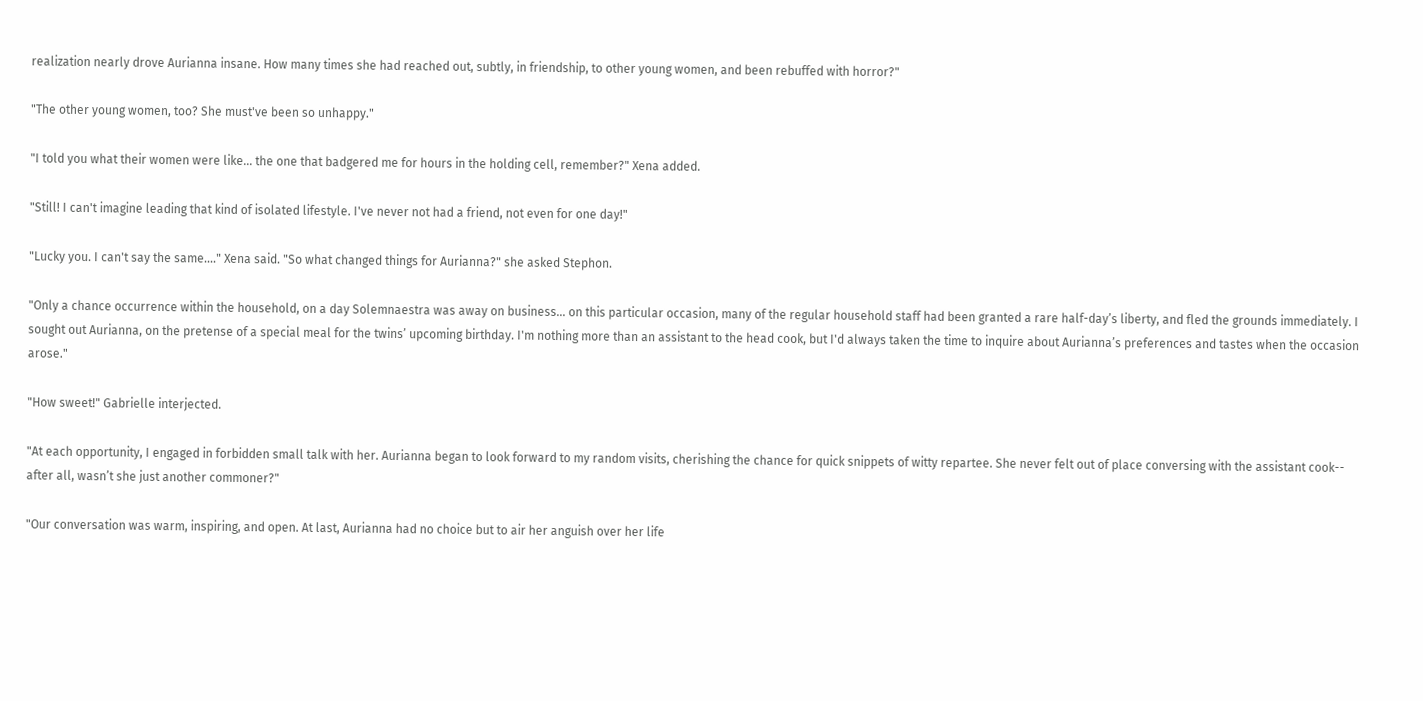realization nearly drove Aurianna insane. How many times she had reached out, subtly, in friendship, to other young women, and been rebuffed with horror?"

"The other young women, too? She must've been so unhappy."

"I told you what their women were like... the one that badgered me for hours in the holding cell, remember?" Xena added.

"Still! I can't imagine leading that kind of isolated lifestyle. I've never not had a friend, not even for one day!"

"Lucky you. I can't say the same...." Xena said. "So what changed things for Aurianna?" she asked Stephon.

"Only a chance occurrence within the household, on a day Solemnaestra was away on business... on this particular occasion, many of the regular household staff had been granted a rare half-day’s liberty, and fled the grounds immediately. I sought out Aurianna, on the pretense of a special meal for the twins’ upcoming birthday. I'm nothing more than an assistant to the head cook, but I'd always taken the time to inquire about Aurianna’s preferences and tastes when the occasion arose."

"How sweet!" Gabrielle interjected.

"At each opportunity, I engaged in forbidden small talk with her. Aurianna began to look forward to my random visits, cherishing the chance for quick snippets of witty repartee. She never felt out of place conversing with the assistant cook-- after all, wasn’t she just another commoner?"

"Our conversation was warm, inspiring, and open. At last, Aurianna had no choice but to air her anguish over her life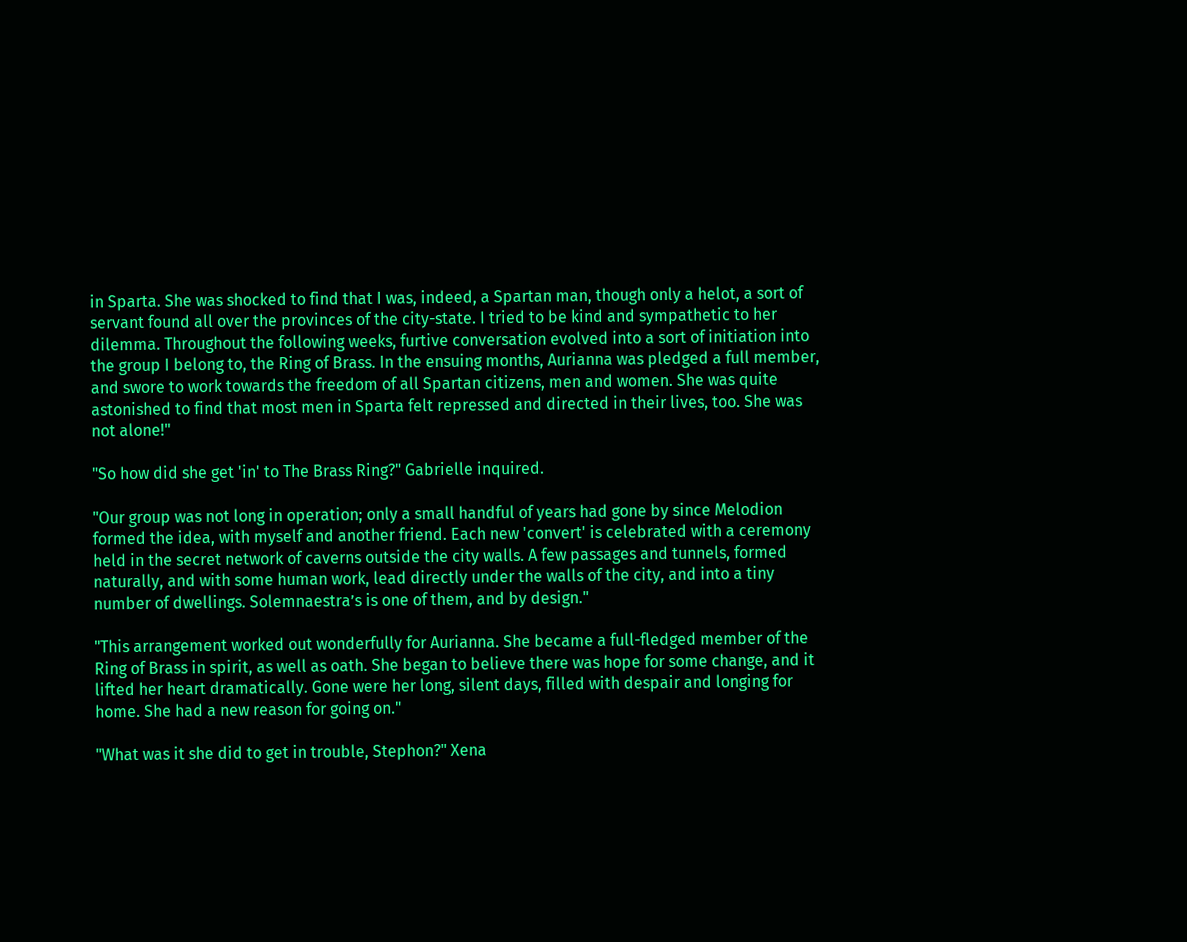in Sparta. She was shocked to find that I was, indeed, a Spartan man, though only a helot, a sort of servant found all over the provinces of the city-state. I tried to be kind and sympathetic to her dilemma. Throughout the following weeks, furtive conversation evolved into a sort of initiation into the group I belong to, the Ring of Brass. In the ensuing months, Aurianna was pledged a full member, and swore to work towards the freedom of all Spartan citizens, men and women. She was quite astonished to find that most men in Sparta felt repressed and directed in their lives, too. She was not alone!"

"So how did she get 'in' to The Brass Ring?" Gabrielle inquired.

"Our group was not long in operation; only a small handful of years had gone by since Melodion formed the idea, with myself and another friend. Each new 'convert' is celebrated with a ceremony held in the secret network of caverns outside the city walls. A few passages and tunnels, formed naturally, and with some human work, lead directly under the walls of the city, and into a tiny number of dwellings. Solemnaestra’s is one of them, and by design."

"This arrangement worked out wonderfully for Aurianna. She became a full-fledged member of the Ring of Brass in spirit, as well as oath. She began to believe there was hope for some change, and it lifted her heart dramatically. Gone were her long, silent days, filled with despair and longing for home. She had a new reason for going on."

"What was it she did to get in trouble, Stephon?" Xena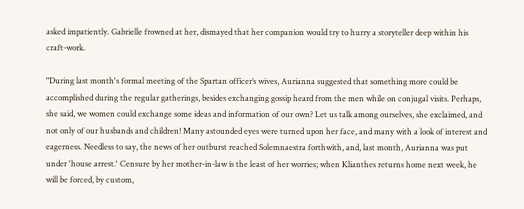asked impatiently. Gabrielle frowned at her, dismayed that her companion would try to hurry a storyteller deep within his craft-work.

"During last month's formal meeting of the Spartan officer’s wives, Aurianna suggested that something more could be accomplished during the regular gatherings, besides exchanging gossip heard from the men while on conjugal visits. Perhaps, she said, we women could exchange some ideas and information of our own? Let us talk among ourselves, she exclaimed, and not only of our husbands and children! Many astounded eyes were turned upon her face, and many with a look of interest and eagerness. Needless to say, the news of her outburst reached Solemnaestra forthwith, and, last month, Aurianna was put under 'house arrest.' Censure by her mother-in-law is the least of her worries; when Klianthes returns home next week, he will be forced, by custom,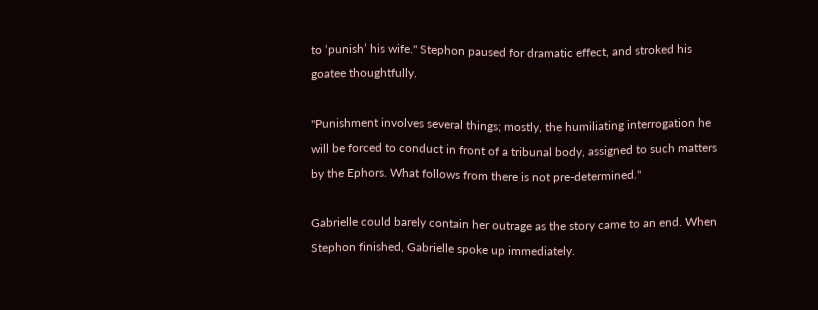to ‘punish’ his wife." Stephon paused for dramatic effect, and stroked his goatee thoughtfully.

"Punishment involves several things; mostly, the humiliating interrogation he will be forced to conduct in front of a tribunal body, assigned to such matters by the Ephors. What follows from there is not pre-determined."

Gabrielle could barely contain her outrage as the story came to an end. When Stephon finished, Gabrielle spoke up immediately.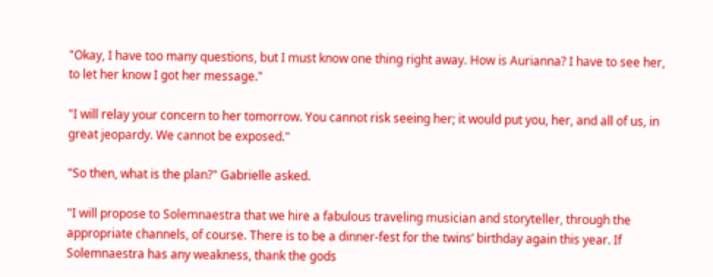"Okay, I have too many questions, but I must know one thing right away. How is Aurianna? I have to see her, to let her know I got her message."

"I will relay your concern to her tomorrow. You cannot risk seeing her; it would put you, her, and all of us, in great jeopardy. We cannot be exposed."

"So then, what is the plan?" Gabrielle asked.

"I will propose to Solemnaestra that we hire a fabulous traveling musician and storyteller, through the appropriate channels, of course. There is to be a dinner-fest for the twins’ birthday again this year. If Solemnaestra has any weakness, thank the gods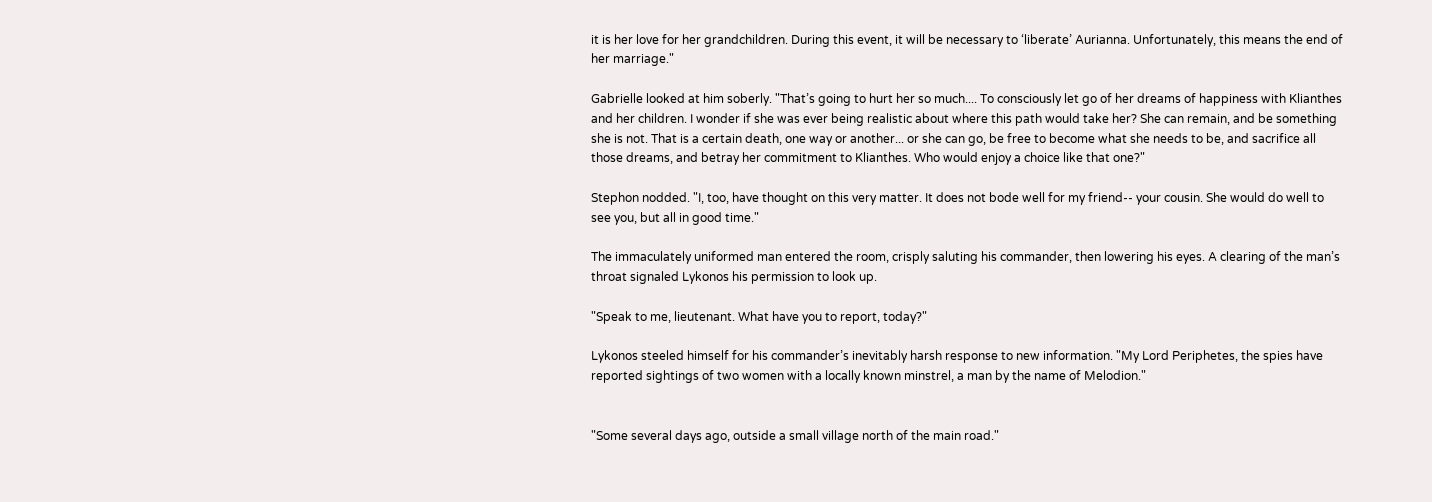it is her love for her grandchildren. During this event, it will be necessary to ‘liberate’ Aurianna. Unfortunately, this means the end of her marriage."

Gabrielle looked at him soberly. "That’s going to hurt her so much.... To consciously let go of her dreams of happiness with Klianthes and her children. I wonder if she was ever being realistic about where this path would take her? She can remain, and be something she is not. That is a certain death, one way or another... or she can go, be free to become what she needs to be, and sacrifice all those dreams, and betray her commitment to Klianthes. Who would enjoy a choice like that one?"

Stephon nodded. "I, too, have thought on this very matter. It does not bode well for my friend-- your cousin. She would do well to see you, but all in good time."

The immaculately uniformed man entered the room, crisply saluting his commander, then lowering his eyes. A clearing of the man’s throat signaled Lykonos his permission to look up.

"Speak to me, lieutenant. What have you to report, today?"

Lykonos steeled himself for his commander’s inevitably harsh response to new information. "My Lord Periphetes, the spies have reported sightings of two women with a locally known minstrel, a man by the name of Melodion."


"Some several days ago, outside a small village north of the main road."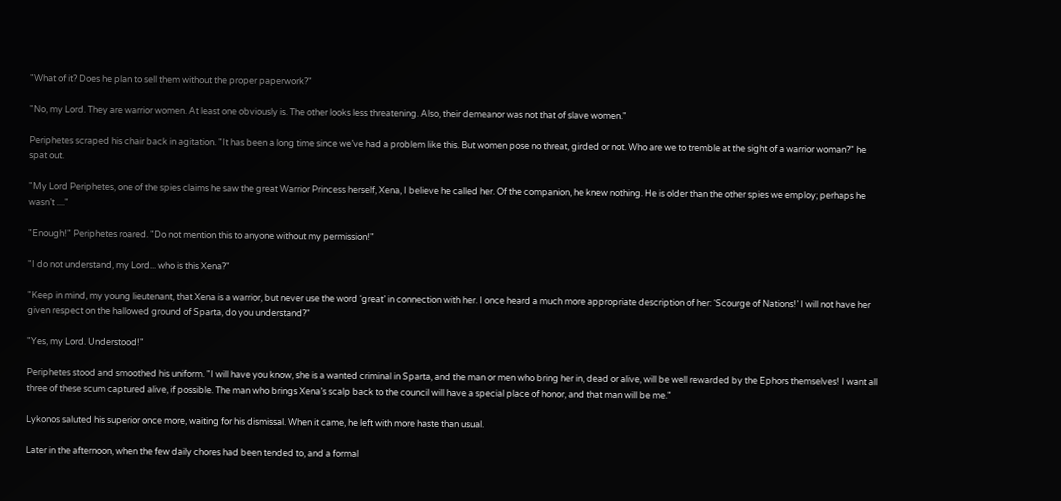"What of it? Does he plan to sell them without the proper paperwork?"

"No, my Lord. They are warrior women. At least one obviously is. The other looks less threatening. Also, their demeanor was not that of slave women."

Periphetes scraped his chair back in agitation. "It has been a long time since we’ve had a problem like this. But women pose no threat, girded or not. Who are we to tremble at the sight of a warrior woman?" he spat out.

"My Lord Periphetes, one of the spies claims he saw the great Warrior Princess herself, Xena, I believe he called her. Of the companion, he knew nothing. He is older than the other spies we employ; perhaps he wasn’t ...."

"Enough!" Periphetes roared. "Do not mention this to anyone without my permission!"

"I do not understand, my Lord... who is this Xena?"

"Keep in mind, my young lieutenant, that Xena is a warrior, but never use the word ‘great’ in connection with her. I once heard a much more appropriate description of her: ‘Scourge of Nations!’ I will not have her given respect on the hallowed ground of Sparta, do you understand?"

"Yes, my Lord. Understood!"

Periphetes stood and smoothed his uniform. "I will have you know, she is a wanted criminal in Sparta, and the man or men who bring her in, dead or alive, will be well rewarded by the Ephors themselves! I want all three of these scum captured alive, if possible. The man who brings Xena’s scalp back to the council will have a special place of honor, and that man will be me."

Lykonos saluted his superior once more, waiting for his dismissal. When it came, he left with more haste than usual.

Later in the afternoon, when the few daily chores had been tended to, and a formal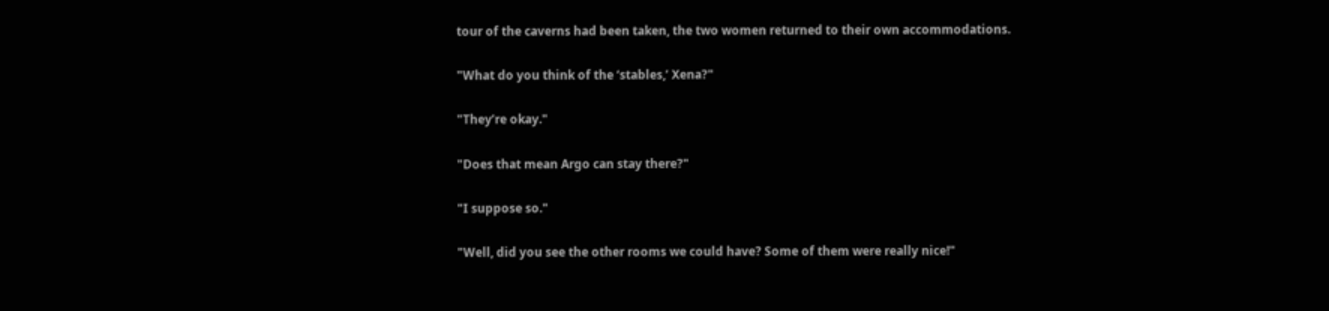tour of the caverns had been taken, the two women returned to their own accommodations.

"What do you think of the ‘stables,’ Xena?"

"They’re okay."

"Does that mean Argo can stay there?"

"I suppose so."

"Well, did you see the other rooms we could have? Some of them were really nice!"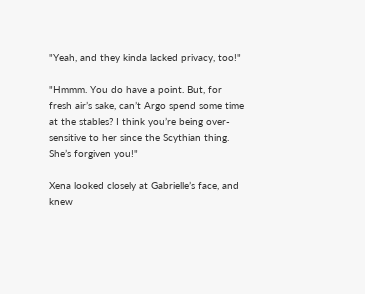"Yeah, and they kinda lacked privacy, too!"

"Hmmm. You do have a point. But, for fresh air’s sake, can’t Argo spend some time at the stables? I think you’re being over-sensitive to her since the Scythian thing. She’s forgiven you!"

Xena looked closely at Gabrielle’s face, and knew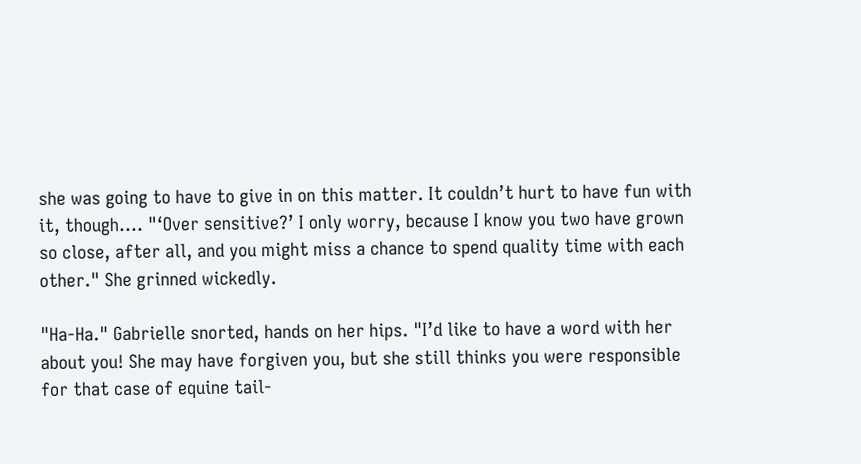she was going to have to give in on this matter. It couldn’t hurt to have fun with it, though.... "‘Over sensitive?’ I only worry, because I know you two have grown so close, after all, and you might miss a chance to spend quality time with each other." She grinned wickedly.

"Ha-Ha." Gabrielle snorted, hands on her hips. "I’d like to have a word with her about you! She may have forgiven you, but she still thinks you were responsible for that case of equine tail-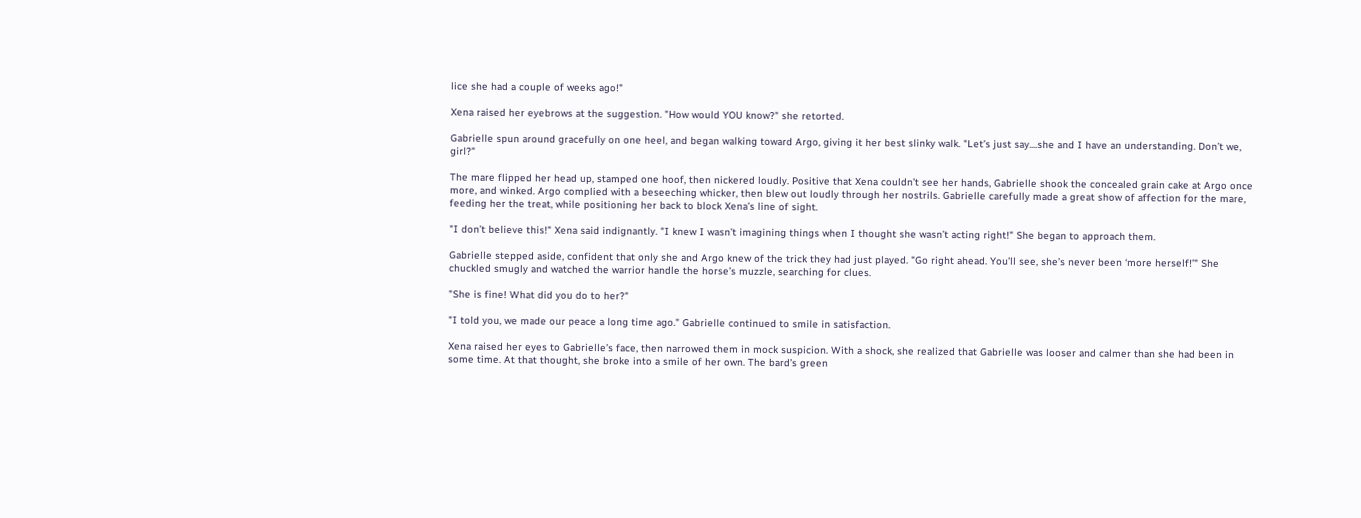lice she had a couple of weeks ago!"

Xena raised her eyebrows at the suggestion. "How would YOU know?" she retorted.

Gabrielle spun around gracefully on one heel, and began walking toward Argo, giving it her best slinky walk. "Let’s just say....she and I have an understanding. Don’t we, girl?"

The mare flipped her head up, stamped one hoof, then nickered loudly. Positive that Xena couldn’t see her hands, Gabrielle shook the concealed grain cake at Argo once more, and winked. Argo complied with a beseeching whicker, then blew out loudly through her nostrils. Gabrielle carefully made a great show of affection for the mare, feeding her the treat, while positioning her back to block Xena’s line of sight.

"I don’t believe this!" Xena said indignantly. "I knew I wasn’t imagining things when I thought she wasn’t acting right!" She began to approach them.

Gabrielle stepped aside, confident that only she and Argo knew of the trick they had just played. "Go right ahead. You’ll see, she’s never been ‘more herself!’" She chuckled smugly and watched the warrior handle the horse’s muzzle, searching for clues.

"She is fine! What did you do to her?"

"I told you, we made our peace a long time ago." Gabrielle continued to smile in satisfaction.

Xena raised her eyes to Gabrielle’s face, then narrowed them in mock suspicion. With a shock, she realized that Gabrielle was looser and calmer than she had been in some time. At that thought, she broke into a smile of her own. The bard’s green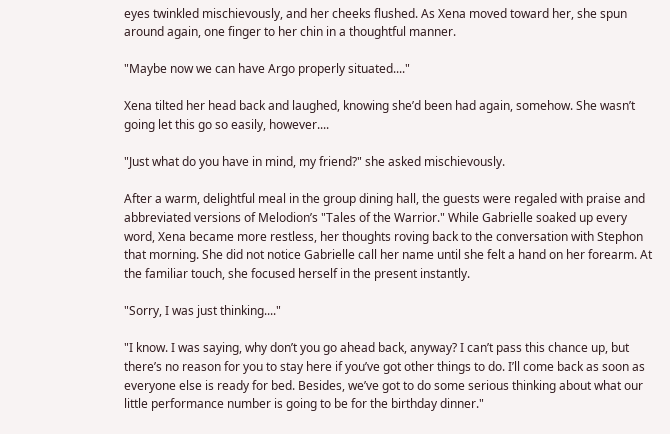eyes twinkled mischievously, and her cheeks flushed. As Xena moved toward her, she spun around again, one finger to her chin in a thoughtful manner.

"Maybe now we can have Argo properly situated...."

Xena tilted her head back and laughed, knowing she’d been had again, somehow. She wasn’t going let this go so easily, however....

"Just what do you have in mind, my friend?" she asked mischievously.

After a warm, delightful meal in the group dining hall, the guests were regaled with praise and abbreviated versions of Melodion’s "Tales of the Warrior." While Gabrielle soaked up every word, Xena became more restless, her thoughts roving back to the conversation with Stephon that morning. She did not notice Gabrielle call her name until she felt a hand on her forearm. At the familiar touch, she focused herself in the present instantly.

"Sorry, I was just thinking...."

"I know. I was saying, why don’t you go ahead back, anyway? I can’t pass this chance up, but there’s no reason for you to stay here if you’ve got other things to do. I’ll come back as soon as everyone else is ready for bed. Besides, we’ve got to do some serious thinking about what our little performance number is going to be for the birthday dinner."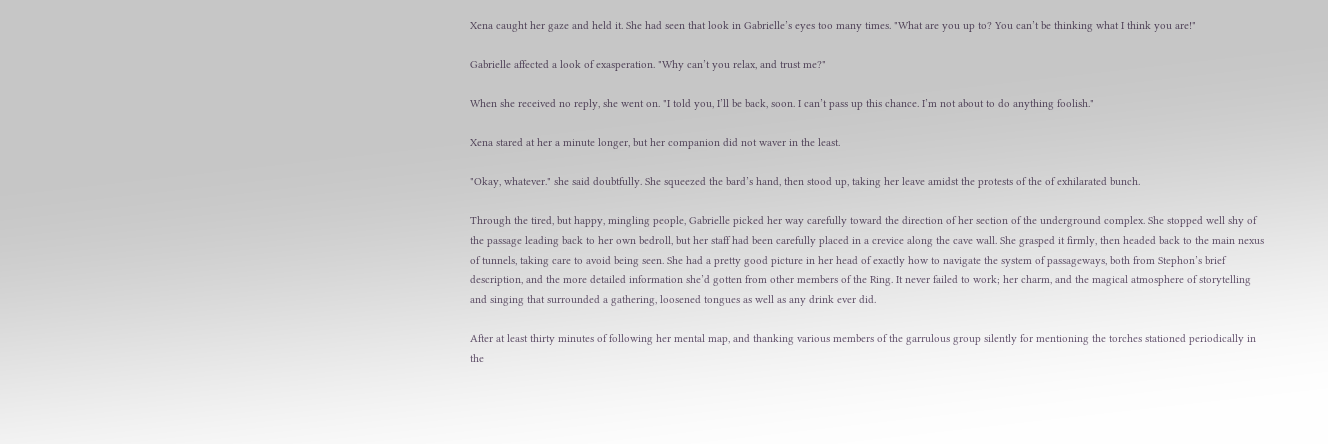Xena caught her gaze and held it. She had seen that look in Gabrielle’s eyes too many times. "What are you up to? You can’t be thinking what I think you are!"

Gabrielle affected a look of exasperation. "Why can’t you relax, and trust me?"

When she received no reply, she went on. "I told you, I’ll be back, soon. I can’t pass up this chance. I’m not about to do anything foolish."

Xena stared at her a minute longer, but her companion did not waver in the least.

"Okay, whatever." she said doubtfully. She squeezed the bard’s hand, then stood up, taking her leave amidst the protests of the of exhilarated bunch.

Through the tired, but happy, mingling people, Gabrielle picked her way carefully toward the direction of her section of the underground complex. She stopped well shy of the passage leading back to her own bedroll, but her staff had been carefully placed in a crevice along the cave wall. She grasped it firmly, then headed back to the main nexus of tunnels, taking care to avoid being seen. She had a pretty good picture in her head of exactly how to navigate the system of passageways, both from Stephon’s brief description, and the more detailed information she’d gotten from other members of the Ring. It never failed to work; her charm, and the magical atmosphere of storytelling and singing that surrounded a gathering, loosened tongues as well as any drink ever did.

After at least thirty minutes of following her mental map, and thanking various members of the garrulous group silently for mentioning the torches stationed periodically in the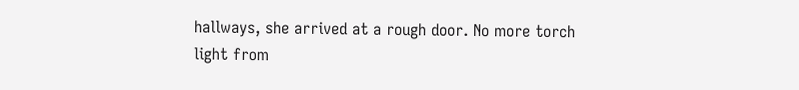hallways, she arrived at a rough door. No more torch light from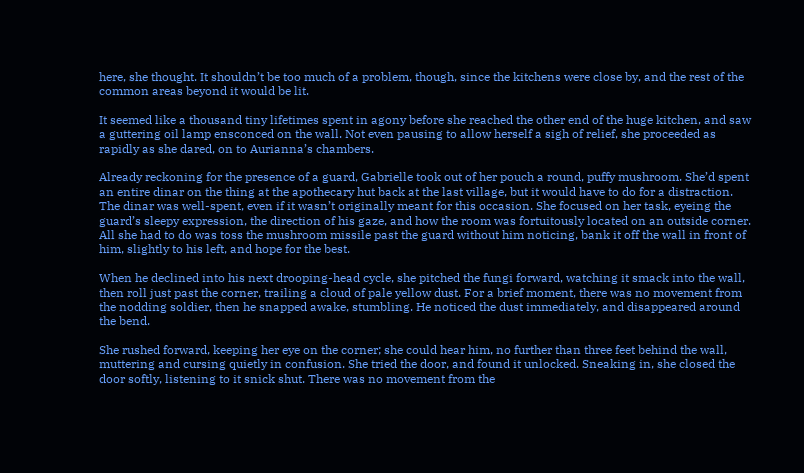here, she thought. It shouldn’t be too much of a problem, though, since the kitchens were close by, and the rest of the common areas beyond it would be lit.

It seemed like a thousand tiny lifetimes spent in agony before she reached the other end of the huge kitchen, and saw a guttering oil lamp ensconced on the wall. Not even pausing to allow herself a sigh of relief, she proceeded as rapidly as she dared, on to Aurianna’s chambers.

Already reckoning for the presence of a guard, Gabrielle took out of her pouch a round, puffy mushroom. She’d spent an entire dinar on the thing at the apothecary hut back at the last village, but it would have to do for a distraction. The dinar was well-spent, even if it wasn’t originally meant for this occasion. She focused on her task, eyeing the guard’s sleepy expression, the direction of his gaze, and how the room was fortuitously located on an outside corner. All she had to do was toss the mushroom missile past the guard without him noticing, bank it off the wall in front of him, slightly to his left, and hope for the best.

When he declined into his next drooping-head cycle, she pitched the fungi forward, watching it smack into the wall, then roll just past the corner, trailing a cloud of pale yellow dust. For a brief moment, there was no movement from the nodding soldier, then he snapped awake, stumbling. He noticed the dust immediately, and disappeared around the bend.

She rushed forward, keeping her eye on the corner; she could hear him, no further than three feet behind the wall, muttering and cursing quietly in confusion. She tried the door, and found it unlocked. Sneaking in, she closed the door softly, listening to it snick shut. There was no movement from the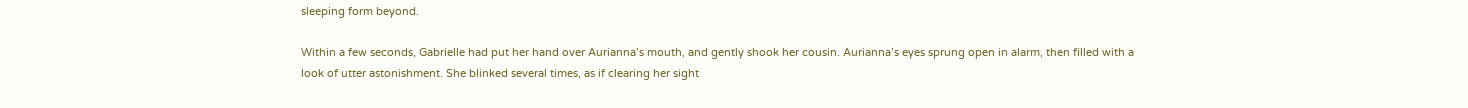sleeping form beyond.

Within a few seconds, Gabrielle had put her hand over Aurianna’s mouth, and gently shook her cousin. Aurianna’s eyes sprung open in alarm, then filled with a look of utter astonishment. She blinked several times, as if clearing her sight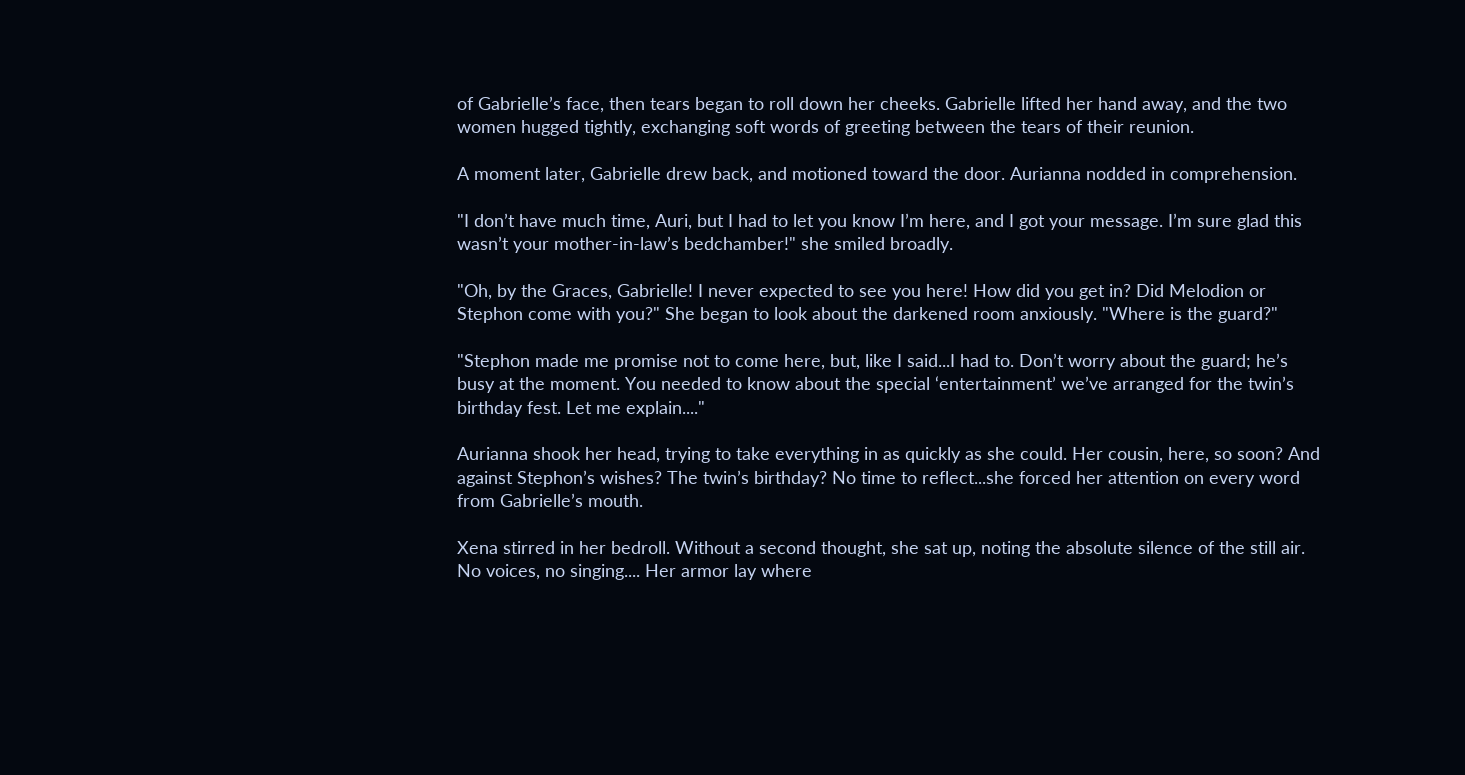of Gabrielle’s face, then tears began to roll down her cheeks. Gabrielle lifted her hand away, and the two women hugged tightly, exchanging soft words of greeting between the tears of their reunion.

A moment later, Gabrielle drew back, and motioned toward the door. Aurianna nodded in comprehension.

"I don’t have much time, Auri, but I had to let you know I’m here, and I got your message. I’m sure glad this wasn’t your mother-in-law’s bedchamber!" she smiled broadly.

"Oh, by the Graces, Gabrielle! I never expected to see you here! How did you get in? Did Melodion or Stephon come with you?" She began to look about the darkened room anxiously. "Where is the guard?"

"Stephon made me promise not to come here, but, like I said...I had to. Don’t worry about the guard; he’s busy at the moment. You needed to know about the special ‘entertainment’ we’ve arranged for the twin’s birthday fest. Let me explain...."

Aurianna shook her head, trying to take everything in as quickly as she could. Her cousin, here, so soon? And against Stephon’s wishes? The twin’s birthday? No time to reflect...she forced her attention on every word from Gabrielle’s mouth.

Xena stirred in her bedroll. Without a second thought, she sat up, noting the absolute silence of the still air. No voices, no singing.... Her armor lay where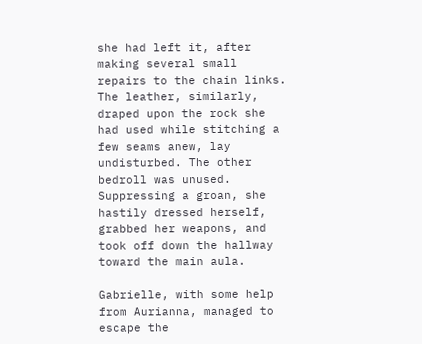she had left it, after making several small repairs to the chain links. The leather, similarly, draped upon the rock she had used while stitching a few seams anew, lay undisturbed. The other bedroll was unused. Suppressing a groan, she hastily dressed herself, grabbed her weapons, and took off down the hallway toward the main aula.

Gabrielle, with some help from Aurianna, managed to escape the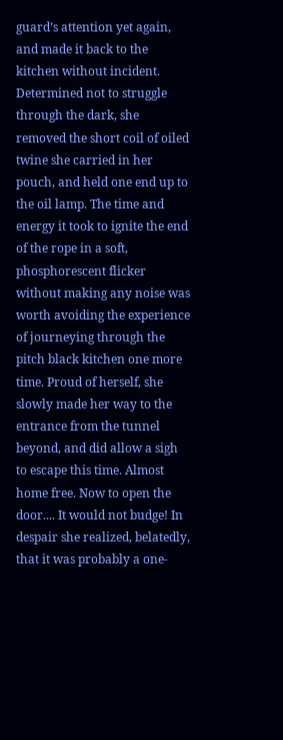guard’s attention yet again, and made it back to the kitchen without incident. Determined not to struggle through the dark, she removed the short coil of oiled twine she carried in her pouch, and held one end up to the oil lamp. The time and energy it took to ignite the end of the rope in a soft, phosphorescent flicker without making any noise was worth avoiding the experience of journeying through the pitch black kitchen one more time. Proud of herself, she slowly made her way to the entrance from the tunnel beyond, and did allow a sigh to escape this time. Almost home free. Now to open the door.... It would not budge! In despair she realized, belatedly, that it was probably a one-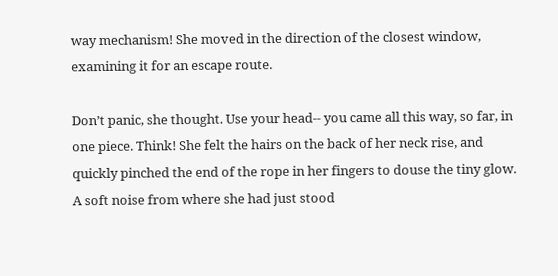way mechanism! She moved in the direction of the closest window, examining it for an escape route.

Don’t panic, she thought. Use your head-- you came all this way, so far, in one piece. Think! She felt the hairs on the back of her neck rise, and quickly pinched the end of the rope in her fingers to douse the tiny glow. A soft noise from where she had just stood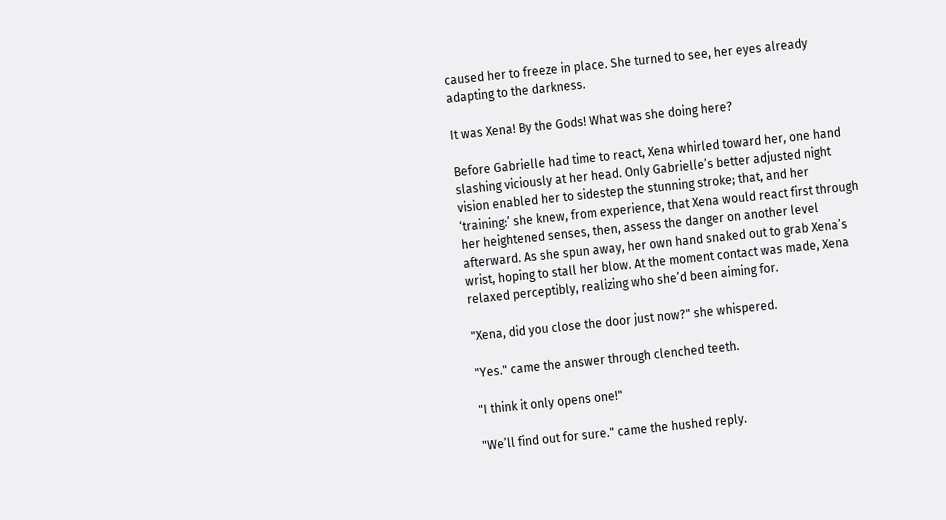caused her to freeze in place. She turned to see, her eyes already adapting to the darkness.

It was Xena! By the Gods! What was she doing here?

Before Gabrielle had time to react, Xena whirled toward her, one hand slashing viciously at her head. Only Gabrielle’s better adjusted night vision enabled her to sidestep the stunning stroke; that, and her ‘training:’ she knew, from experience, that Xena would react first through her heightened senses, then, assess the danger on another level afterward. As she spun away, her own hand snaked out to grab Xena’s wrist, hoping to stall her blow. At the moment contact was made, Xena relaxed perceptibly, realizing who she’d been aiming for.

"Xena, did you close the door just now?" she whispered.

"Yes." came the answer through clenched teeth.

"I think it only opens one!"

"We’ll find out for sure." came the hushed reply.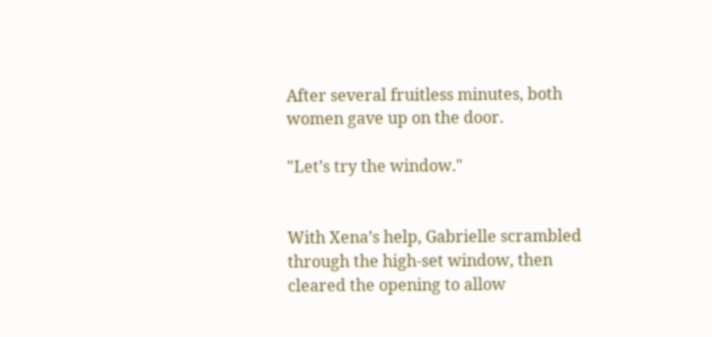After several fruitless minutes, both women gave up on the door.

"Let’s try the window."


With Xena’s help, Gabrielle scrambled through the high-set window, then cleared the opening to allow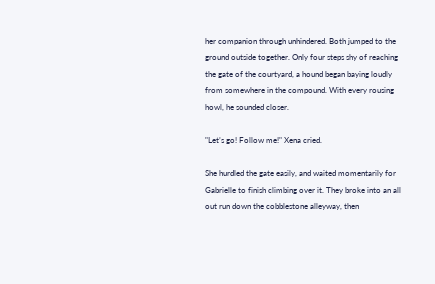her companion through unhindered. Both jumped to the ground outside together. Only four steps shy of reaching the gate of the courtyard, a hound began baying loudly from somewhere in the compound. With every rousing howl, he sounded closer.

"Let’s go! Follow me!" Xena cried.

She hurdled the gate easily, and waited momentarily for Gabrielle to finish climbing over it. They broke into an all out run down the cobblestone alleyway, then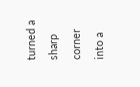turned a sharp corner into a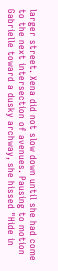larger street. Xena did not slow down until she had come to the next intersection of avenues. Pausing to motion Gabrielle toward a dusky archway, she hissed "Hide in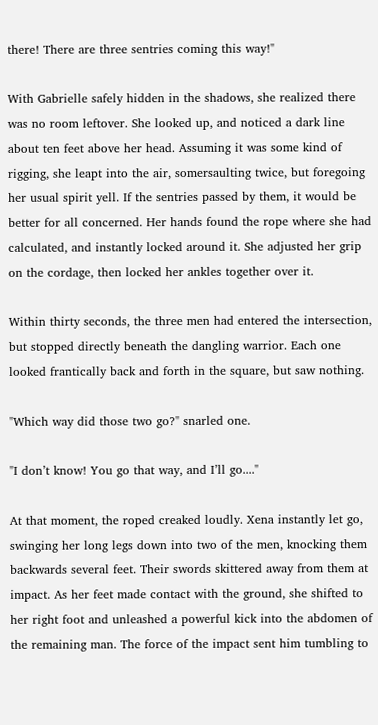there! There are three sentries coming this way!"

With Gabrielle safely hidden in the shadows, she realized there was no room leftover. She looked up, and noticed a dark line about ten feet above her head. Assuming it was some kind of rigging, she leapt into the air, somersaulting twice, but foregoing her usual spirit yell. If the sentries passed by them, it would be better for all concerned. Her hands found the rope where she had calculated, and instantly locked around it. She adjusted her grip on the cordage, then locked her ankles together over it.

Within thirty seconds, the three men had entered the intersection, but stopped directly beneath the dangling warrior. Each one looked frantically back and forth in the square, but saw nothing.

"Which way did those two go?" snarled one.

"I don’t know! You go that way, and I’ll go...."

At that moment, the roped creaked loudly. Xena instantly let go, swinging her long legs down into two of the men, knocking them backwards several feet. Their swords skittered away from them at impact. As her feet made contact with the ground, she shifted to her right foot and unleashed a powerful kick into the abdomen of the remaining man. The force of the impact sent him tumbling to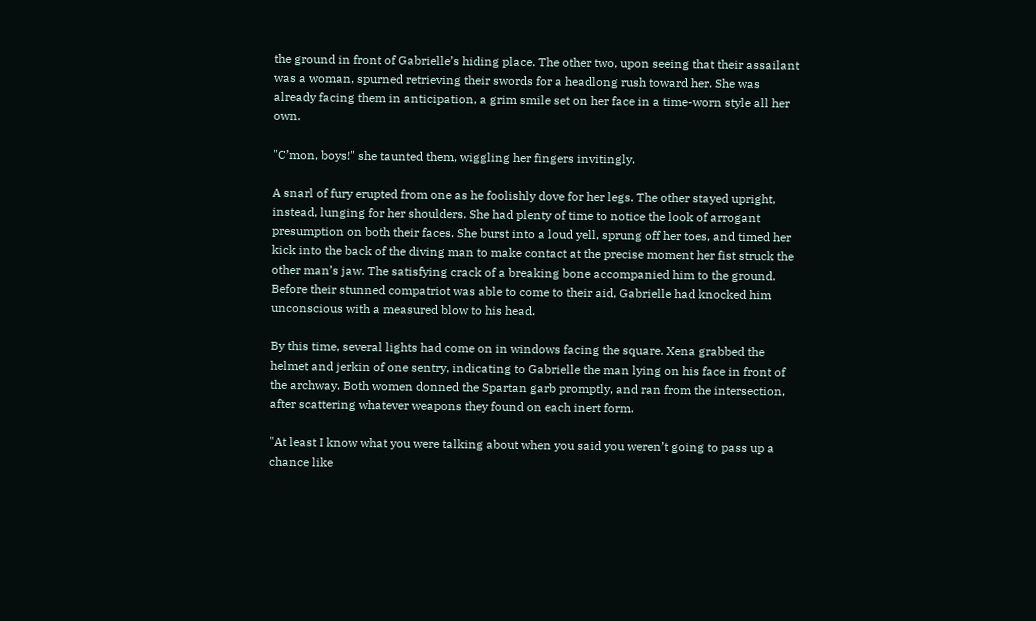the ground in front of Gabrielle’s hiding place. The other two, upon seeing that their assailant was a woman, spurned retrieving their swords for a headlong rush toward her. She was already facing them in anticipation, a grim smile set on her face in a time-worn style all her own.

"C’mon, boys!" she taunted them, wiggling her fingers invitingly.

A snarl of fury erupted from one as he foolishly dove for her legs. The other stayed upright, instead, lunging for her shoulders. She had plenty of time to notice the look of arrogant presumption on both their faces. She burst into a loud yell, sprung off her toes, and timed her kick into the back of the diving man to make contact at the precise moment her fist struck the other man’s jaw. The satisfying crack of a breaking bone accompanied him to the ground. Before their stunned compatriot was able to come to their aid, Gabrielle had knocked him unconscious with a measured blow to his head.

By this time, several lights had come on in windows facing the square. Xena grabbed the helmet and jerkin of one sentry, indicating to Gabrielle the man lying on his face in front of the archway. Both women donned the Spartan garb promptly, and ran from the intersection, after scattering whatever weapons they found on each inert form.

"At least I know what you were talking about when you said you weren’t going to pass up a chance like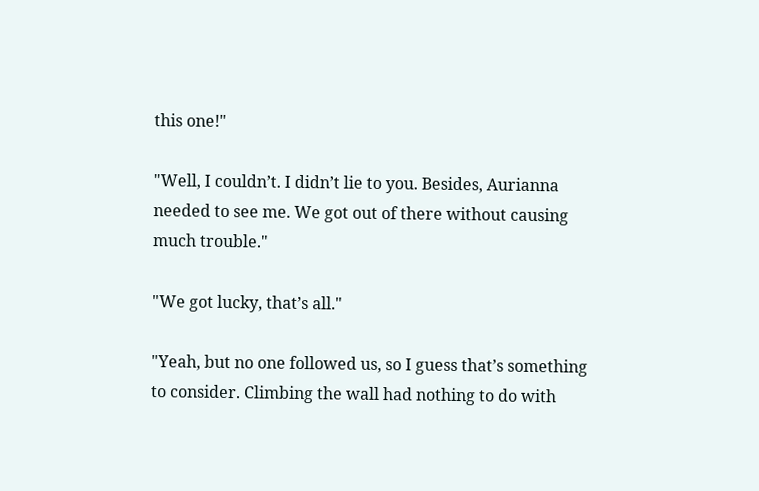this one!"

"Well, I couldn’t. I didn’t lie to you. Besides, Aurianna needed to see me. We got out of there without causing much trouble."

"We got lucky, that’s all."

"Yeah, but no one followed us, so I guess that’s something to consider. Climbing the wall had nothing to do with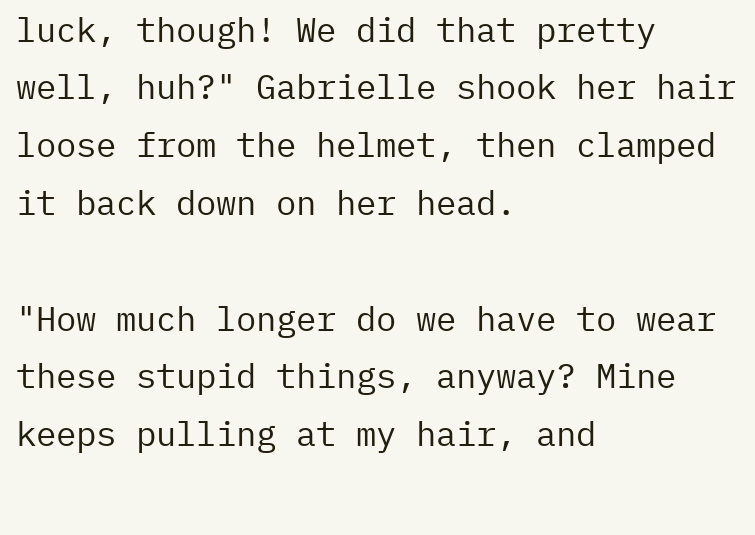luck, though! We did that pretty well, huh?" Gabrielle shook her hair loose from the helmet, then clamped it back down on her head.

"How much longer do we have to wear these stupid things, anyway? Mine keeps pulling at my hair, and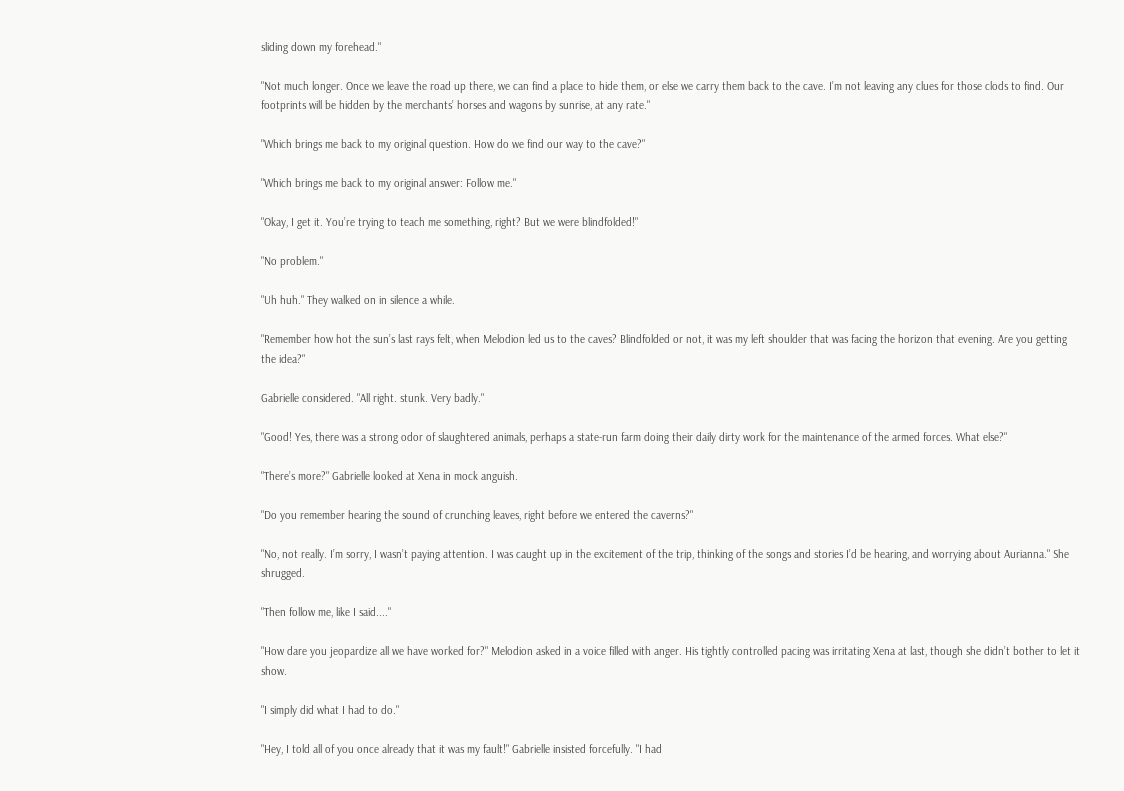sliding down my forehead."

"Not much longer. Once we leave the road up there, we can find a place to hide them, or else we carry them back to the cave. I’m not leaving any clues for those clods to find. Our footprints will be hidden by the merchants’ horses and wagons by sunrise, at any rate."

"Which brings me back to my original question. How do we find our way to the cave?"

"Which brings me back to my original answer: Follow me."

"Okay, I get it. You’re trying to teach me something, right? But we were blindfolded!"

"No problem."

"Uh huh." They walked on in silence a while.

"Remember how hot the sun’s last rays felt, when Melodion led us to the caves? Blindfolded or not, it was my left shoulder that was facing the horizon that evening. Are you getting the idea?"

Gabrielle considered. "All right. stunk. Very badly."

"Good! Yes, there was a strong odor of slaughtered animals, perhaps a state-run farm doing their daily dirty work for the maintenance of the armed forces. What else?"

"There’s more?" Gabrielle looked at Xena in mock anguish.

"Do you remember hearing the sound of crunching leaves, right before we entered the caverns?"

"No, not really. I’m sorry, I wasn’t paying attention. I was caught up in the excitement of the trip, thinking of the songs and stories I’d be hearing, and worrying about Aurianna." She shrugged.

"Then follow me, like I said...."

"How dare you jeopardize all we have worked for?" Melodion asked in a voice filled with anger. His tightly controlled pacing was irritating Xena at last, though she didn’t bother to let it show.

"I simply did what I had to do."

"Hey, I told all of you once already that it was my fault!" Gabrielle insisted forcefully. "I had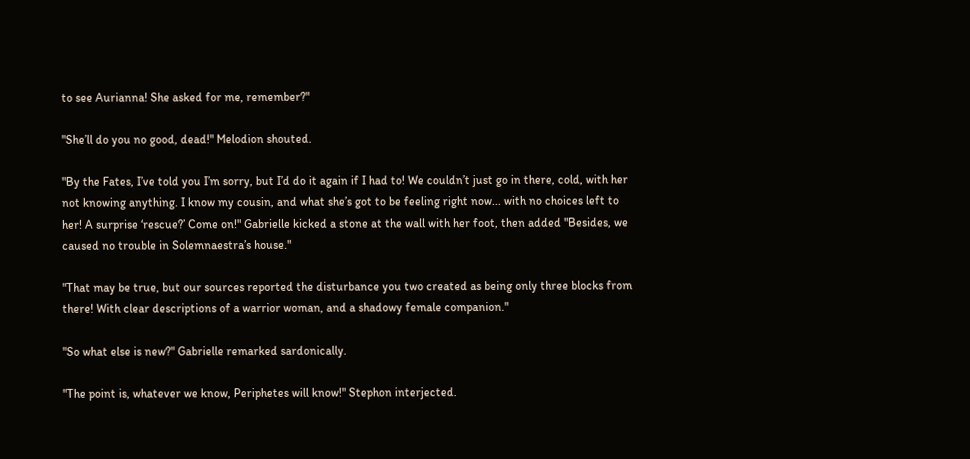to see Aurianna! She asked for me, remember?"

"She’ll do you no good, dead!" Melodion shouted.

"By the Fates, I’ve told you I’m sorry, but I’d do it again if I had to! We couldn’t just go in there, cold, with her not knowing anything. I know my cousin, and what she’s got to be feeling right now... with no choices left to her! A surprise ‘rescue?’ Come on!" Gabrielle kicked a stone at the wall with her foot, then added "Besides, we caused no trouble in Solemnaestra’s house."

"That may be true, but our sources reported the disturbance you two created as being only three blocks from there! With clear descriptions of a warrior woman, and a shadowy female companion."

"So what else is new?" Gabrielle remarked sardonically.

"The point is, whatever we know, Periphetes will know!" Stephon interjected.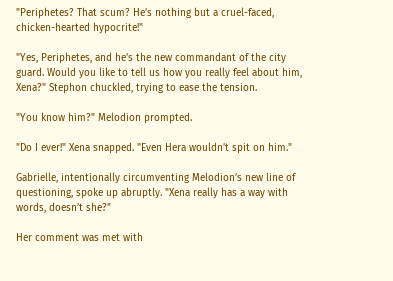"Periphetes? That scum? He’s nothing but a cruel-faced, chicken-hearted hypocrite!"

"Yes, Periphetes, and he’s the new commandant of the city guard. Would you like to tell us how you really feel about him, Xena?" Stephon chuckled, trying to ease the tension.

"You know him?" Melodion prompted.

"Do I ever!" Xena snapped. "Even Hera wouldn’t spit on him."

Gabrielle, intentionally circumventing Melodion’s new line of questioning, spoke up abruptly. "Xena really has a way with words, doesn’t she?"

Her comment was met with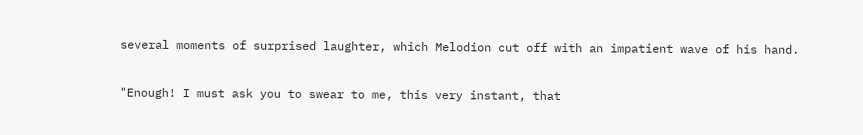several moments of surprised laughter, which Melodion cut off with an impatient wave of his hand.

"Enough! I must ask you to swear to me, this very instant, that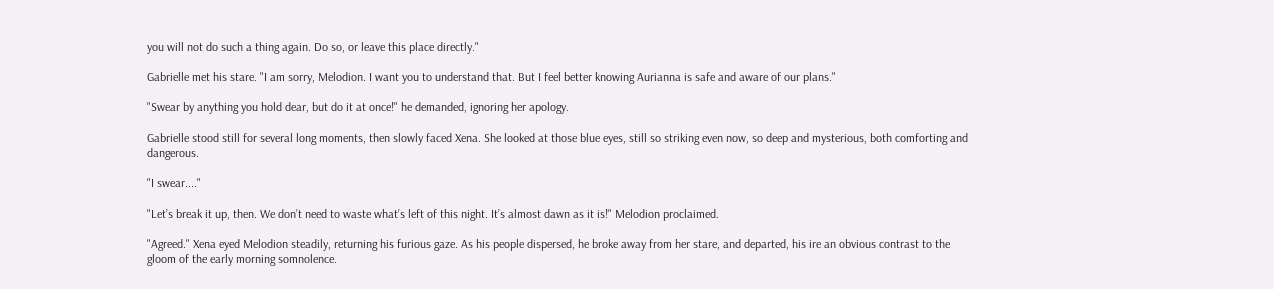you will not do such a thing again. Do so, or leave this place directly."

Gabrielle met his stare. "I am sorry, Melodion. I want you to understand that. But I feel better knowing Aurianna is safe and aware of our plans."

"Swear by anything you hold dear, but do it at once!" he demanded, ignoring her apology.

Gabrielle stood still for several long moments, then slowly faced Xena. She looked at those blue eyes, still so striking even now, so deep and mysterious, both comforting and dangerous.

"I swear...."

"Let’s break it up, then. We don’t need to waste what’s left of this night. It’s almost dawn as it is!" Melodion proclaimed.

"Agreed." Xena eyed Melodion steadily, returning his furious gaze. As his people dispersed, he broke away from her stare, and departed, his ire an obvious contrast to the gloom of the early morning somnolence.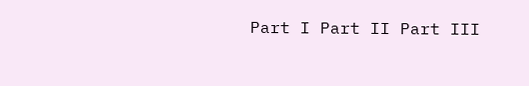Part I Part II Part III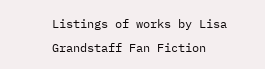Listings of works by Lisa Grandstaff Fan Fiction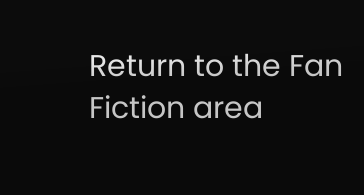Return to the Fan Fiction area